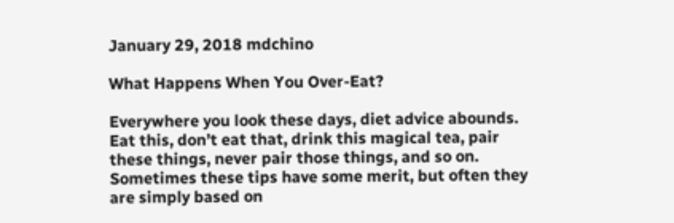January 29, 2018 mdchino

What Happens When You Over-Eat?

Everywhere you look these days, diet advice abounds. Eat this, don’t eat that, drink this magical tea, pair these things, never pair those things, and so on. Sometimes these tips have some merit, but often they are simply based on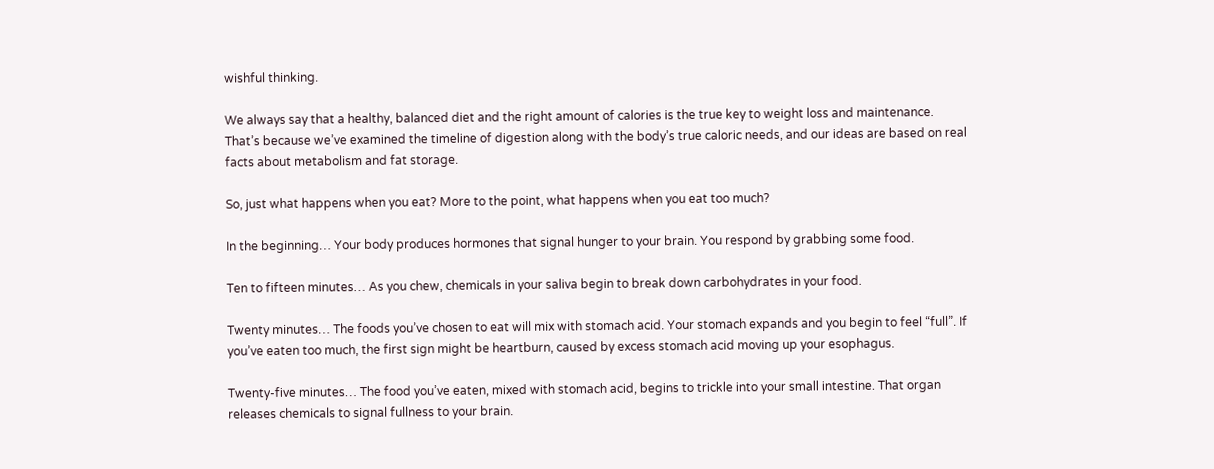wishful thinking.

We always say that a healthy, balanced diet and the right amount of calories is the true key to weight loss and maintenance. That’s because we’ve examined the timeline of digestion along with the body’s true caloric needs, and our ideas are based on real facts about metabolism and fat storage.

So, just what happens when you eat? More to the point, what happens when you eat too much?

In the beginning… Your body produces hormones that signal hunger to your brain. You respond by grabbing some food.

Ten to fifteen minutes… As you chew, chemicals in your saliva begin to break down carbohydrates in your food.

Twenty minutes… The foods you’ve chosen to eat will mix with stomach acid. Your stomach expands and you begin to feel “full”. If you’ve eaten too much, the first sign might be heartburn, caused by excess stomach acid moving up your esophagus.

Twenty-five minutes… The food you’ve eaten, mixed with stomach acid, begins to trickle into your small intestine. That organ releases chemicals to signal fullness to your brain.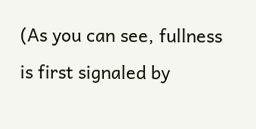(As you can see, fullness is first signaled by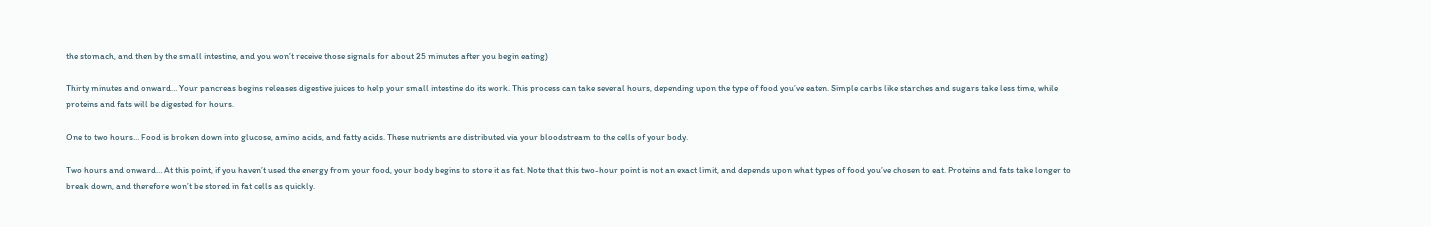the stomach, and then by the small intestine, and you won’t receive those signals for about 25 minutes after you begin eating)

Thirty minutes and onward… Your pancreas begins releases digestive juices to help your small intestine do its work. This process can take several hours, depending upon the type of food you’ve eaten. Simple carbs like starches and sugars take less time, while proteins and fats will be digested for hours.

One to two hours… Food is broken down into glucose, amino acids, and fatty acids. These nutrients are distributed via your bloodstream to the cells of your body.

Two hours and onward… At this point, if you haven’t used the energy from your food, your body begins to store it as fat. Note that this two-hour point is not an exact limit, and depends upon what types of food you’ve chosen to eat. Proteins and fats take longer to break down, and therefore won’t be stored in fat cells as quickly.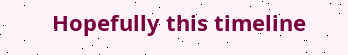Hopefully this timeline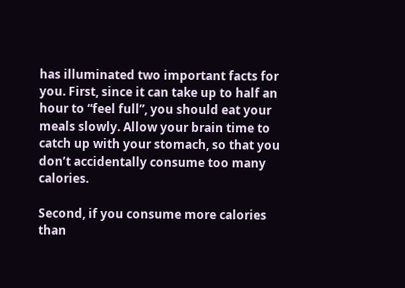has illuminated two important facts for you. First, since it can take up to half an hour to “feel full”, you should eat your meals slowly. Allow your brain time to catch up with your stomach, so that you don’t accidentally consume too many calories.

Second, if you consume more calories than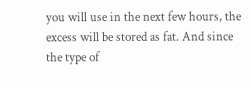you will use in the next few hours, the excess will be stored as fat. And since the type of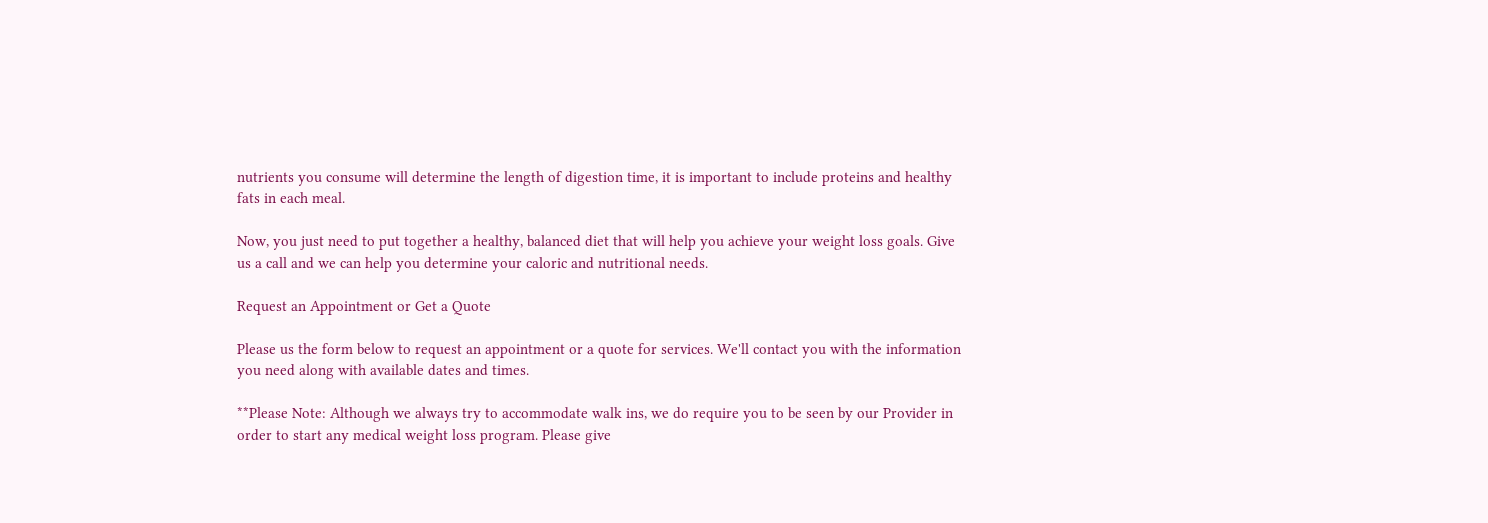nutrients you consume will determine the length of digestion time, it is important to include proteins and healthy fats in each meal.

Now, you just need to put together a healthy, balanced diet that will help you achieve your weight loss goals. Give us a call and we can help you determine your caloric and nutritional needs.

Request an Appointment or Get a Quote

Please us the form below to request an appointment or a quote for services. We'll contact you with the information you need along with available dates and times.

**Please Note: Although we always try to accommodate walk ins, we do require you to be seen by our Provider in order to start any medical weight loss program. Please give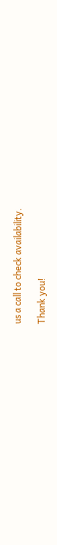us a call to check availability.

Thank you!